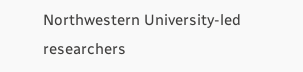Northwestern University-led researchers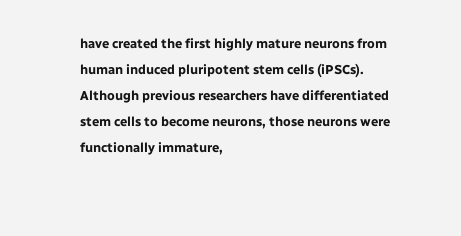have created the first highly mature neurons from human induced pluripotent stem cells (iPSCs). Although previous researchers have differentiated stem cells to become neurons, those neurons were functionally immature,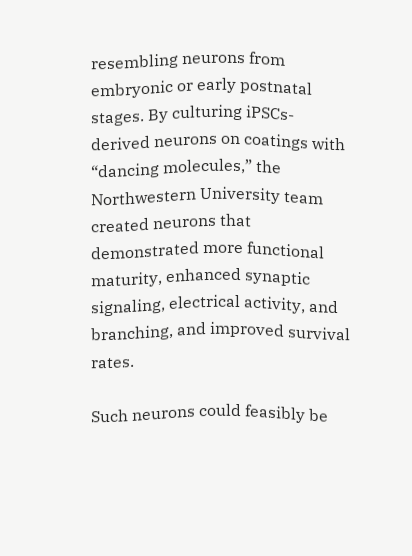resembling neurons from embryonic or early postnatal stages. By culturing iPSCs-derived neurons on coatings with “dancing molecules,” the Northwestern University team created neurons that demonstrated more functional maturity, enhanced synaptic signaling, electrical activity, and branching, and improved survival rates.

Such neurons could feasibly be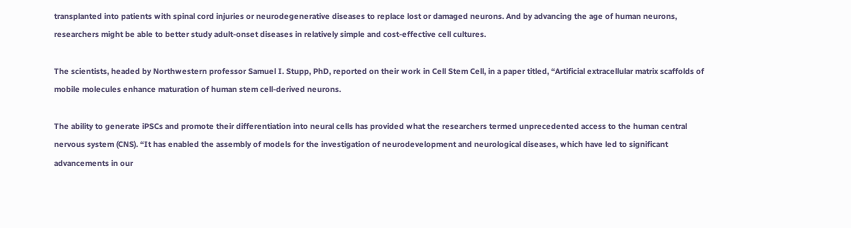transplanted into patients with spinal cord injuries or neurodegenerative diseases to replace lost or damaged neurons. And by advancing the age of human neurons, researchers might be able to better study adult-onset diseases in relatively simple and cost-effective cell cultures.

The scientists, headed by Northwestern professor Samuel I. Stupp, PhD, reported on their work in Cell Stem Cell, in a paper titled, “Artificial extracellular matrix scaffolds of mobile molecules enhance maturation of human stem cell-derived neurons.

The ability to generate iPSCs and promote their differentiation into neural cells has provided what the researchers termed unprecedented access to the human central nervous system (CNS). “It has enabled the assembly of models for the investigation of neurodevelopment and neurological diseases, which have led to significant advancements in our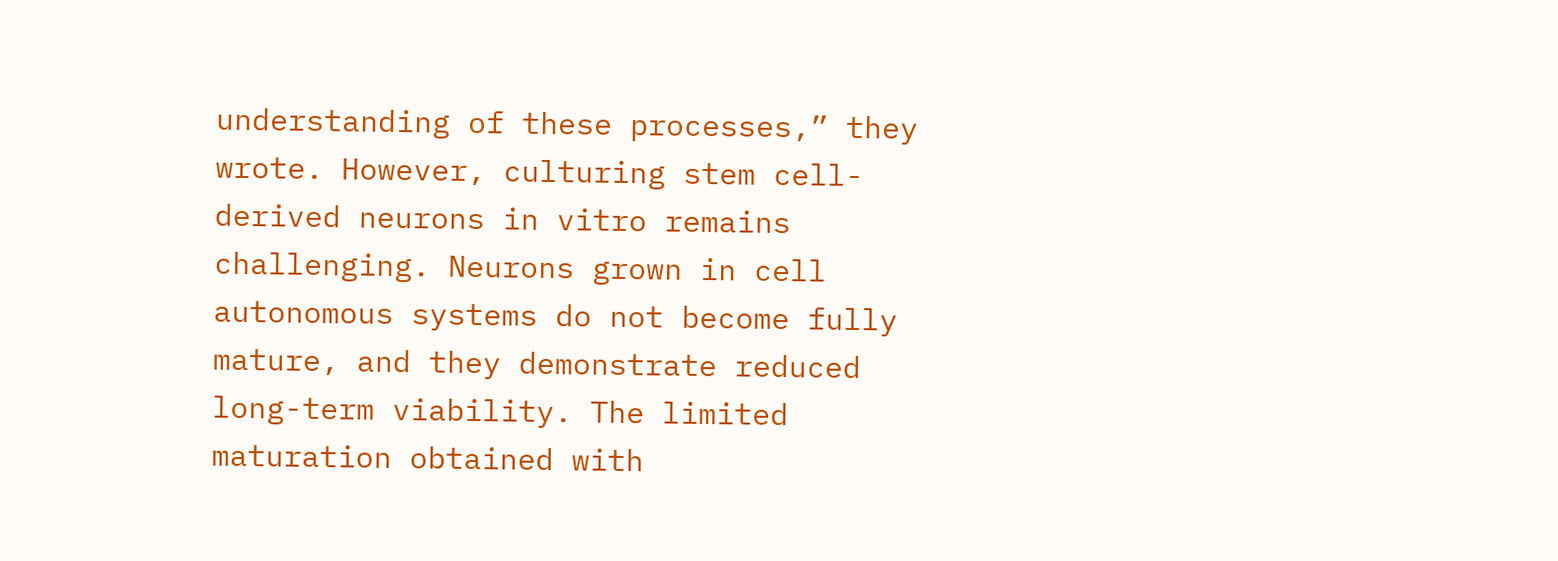understanding of these processes,” they wrote. However, culturing stem cell-derived neurons in vitro remains challenging. Neurons grown in cell autonomous systems do not become fully mature, and they demonstrate reduced long-term viability. The limited maturation obtained with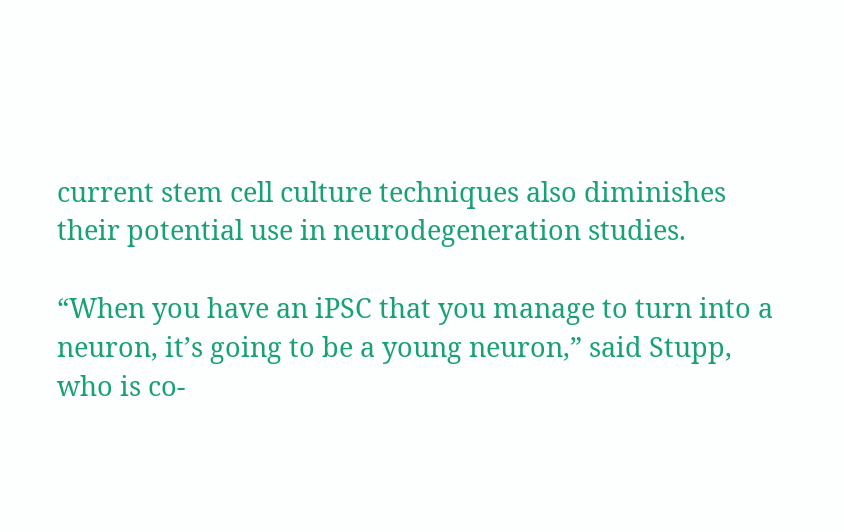current stem cell culture techniques also diminishes their potential use in neurodegeneration studies.

“When you have an iPSC that you manage to turn into a neuron, it’s going to be a young neuron,” said Stupp, who is co-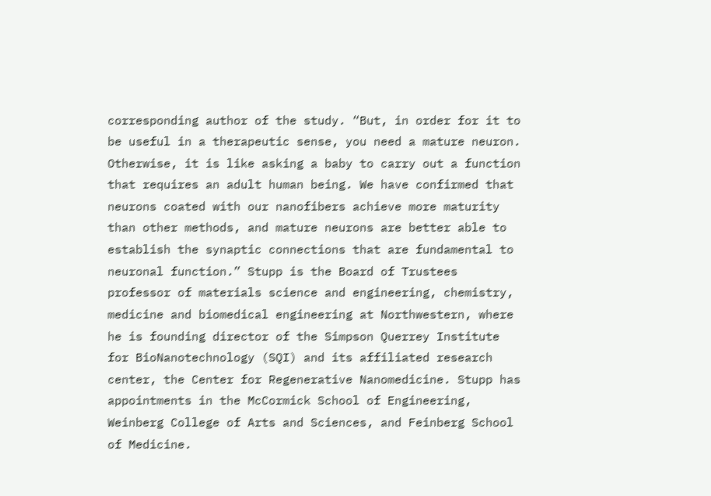corresponding author of the study. “But, in order for it to be useful in a therapeutic sense, you need a mature neuron. Otherwise, it is like asking a baby to carry out a function that requires an adult human being. We have confirmed that neurons coated with our nanofibers achieve more maturity than other methods, and mature neurons are better able to establish the synaptic connections that are fundamental to neuronal function.” Stupp is the Board of Trustees professor of materials science and engineering, chemistry, medicine and biomedical engineering at Northwestern, where he is founding director of the Simpson Querrey Institute for BioNanotechnology (SQI) and its affiliated research center, the Center for Regenerative Nanomedicine. Stupp has appointments in the McCormick School of Engineering, Weinberg College of Arts and Sciences, and Feinberg School of Medicine.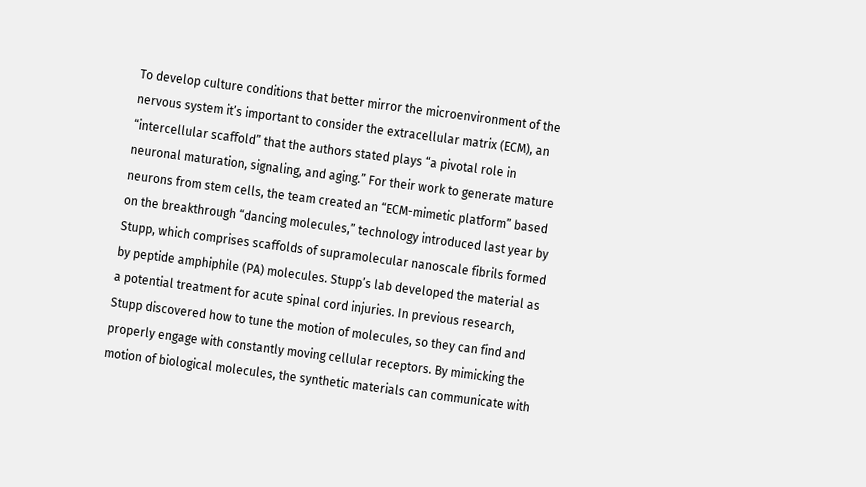To develop culture conditions that better mirror the microenvironment of the nervous system it’s important to consider the extracellular matrix (ECM), an “intercellular scaffold” that the authors stated plays “a pivotal role in neuronal maturation, signaling, and aging.” For their work to generate mature neurons from stem cells, the team created an “ECM-mimetic platform” based on the breakthrough “dancing molecules,” technology introduced last year by Stupp, which comprises scaffolds of supramolecular nanoscale fibrils formed by peptide amphiphile (PA) molecules. Stupp’s lab developed the material as a potential treatment for acute spinal cord injuries. In previous research, Stupp discovered how to tune the motion of molecules, so they can find and properly engage with constantly moving cellular receptors. By mimicking the motion of biological molecules, the synthetic materials can communicate with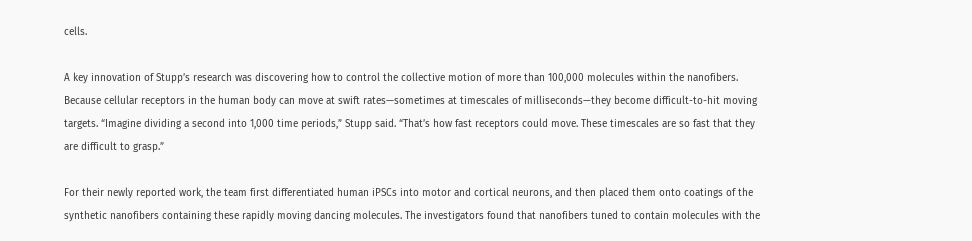cells.

A key innovation of Stupp’s research was discovering how to control the collective motion of more than 100,000 molecules within the nanofibers. Because cellular receptors in the human body can move at swift rates—sometimes at timescales of milliseconds—they become difficult-to-hit moving targets. “Imagine dividing a second into 1,000 time periods,” Stupp said. “That’s how fast receptors could move. These timescales are so fast that they are difficult to grasp.”

For their newly reported work, the team first differentiated human iPSCs into motor and cortical neurons, and then placed them onto coatings of the synthetic nanofibers containing these rapidly moving dancing molecules. The investigators found that nanofibers tuned to contain molecules with the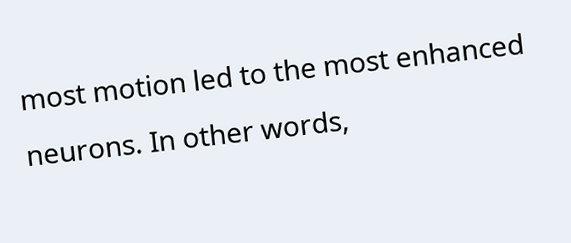most motion led to the most enhanced neurons. In other words,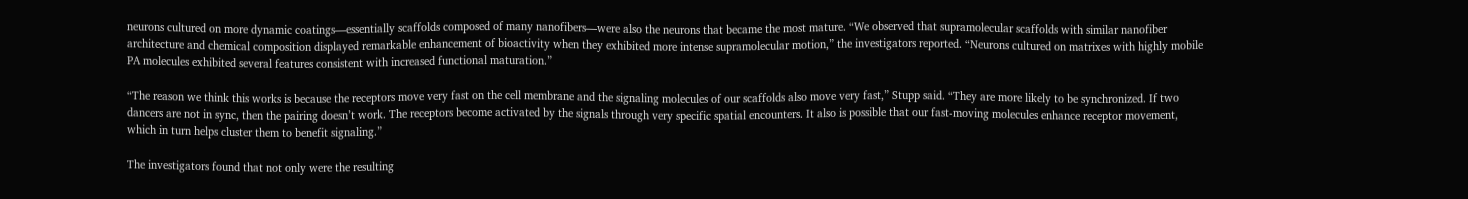neurons cultured on more dynamic coatings—essentially scaffolds composed of many nanofibers—were also the neurons that became the most mature. “We observed that supramolecular scaffolds with similar nanofiber architecture and chemical composition displayed remarkable enhancement of bioactivity when they exhibited more intense supramolecular motion,” the investigators reported. “Neurons cultured on matrixes with highly mobile PA molecules exhibited several features consistent with increased functional maturation.”

“The reason we think this works is because the receptors move very fast on the cell membrane and the signaling molecules of our scaffolds also move very fast,” Stupp said. “They are more likely to be synchronized. If two dancers are not in sync, then the pairing doesn’t work. The receptors become activated by the signals through very specific spatial encounters. It also is possible that our fast-moving molecules enhance receptor movement, which in turn helps cluster them to benefit signaling.”

The investigators found that not only were the resulting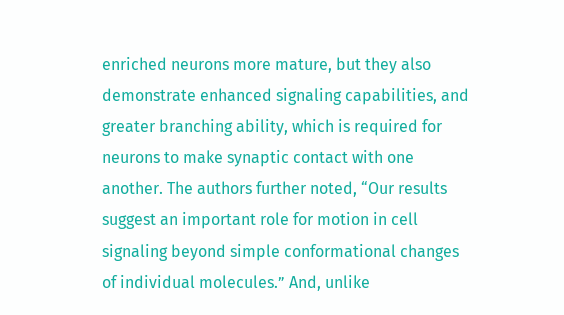enriched neurons more mature, but they also demonstrate enhanced signaling capabilities, and greater branching ability, which is required for neurons to make synaptic contact with one another. The authors further noted, “Our results suggest an important role for motion in cell signaling beyond simple conformational changes of individual molecules.” And, unlike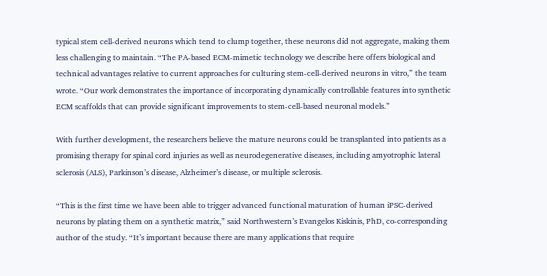typical stem cell-derived neurons which tend to clump together, these neurons did not aggregate, making them less challenging to maintain. “The PA-based ECM-mimetic technology we describe here offers biological and technical advantages relative to current approaches for culturing stem-cell-derived neurons in vitro,” the team wrote. “Our work demonstrates the importance of incorporating dynamically controllable features into synthetic ECM scaffolds that can provide significant improvements to stem-cell-based neuronal models.”

With further development, the researchers believe the mature neurons could be transplanted into patients as a promising therapy for spinal cord injuries as well as neurodegenerative diseases, including amyotrophic lateral sclerosis (ALS), Parkinson’s disease, Alzheimer’s disease, or multiple sclerosis.

“This is the first time we have been able to trigger advanced functional maturation of human iPSC-derived neurons by plating them on a synthetic matrix,” said Northwestern’s Evangelos Kiskinis, PhD, co-corresponding author of the study. “It’s important because there are many applications that require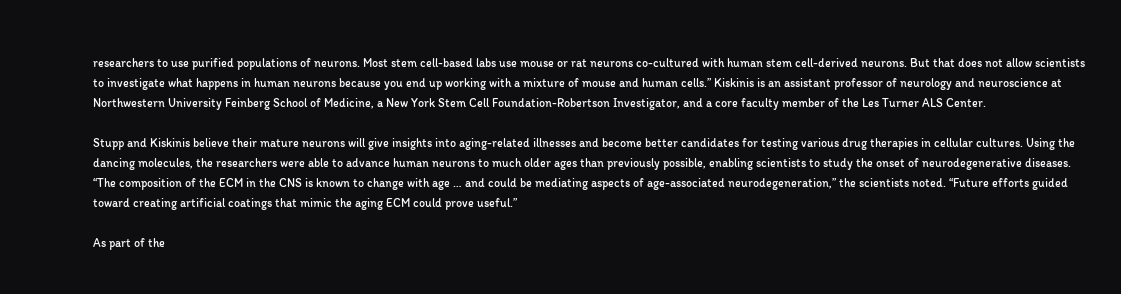researchers to use purified populations of neurons. Most stem cell-based labs use mouse or rat neurons co-cultured with human stem cell-derived neurons. But that does not allow scientists to investigate what happens in human neurons because you end up working with a mixture of mouse and human cells.” Kiskinis is an assistant professor of neurology and neuroscience at Northwestern University Feinberg School of Medicine, a New York Stem Cell Foundation-Robertson Investigator, and a core faculty member of the Les Turner ALS Center.

Stupp and Kiskinis believe their mature neurons will give insights into aging-related illnesses and become better candidates for testing various drug therapies in cellular cultures. Using the dancing molecules, the researchers were able to advance human neurons to much older ages than previously possible, enabling scientists to study the onset of neurodegenerative diseases. “The composition of the ECM in the CNS is known to change with age … and could be mediating aspects of age-associated neurodegeneration,” the scientists noted. “Future efforts guided toward creating artificial coatings that mimic the aging ECM could prove useful.”

As part of the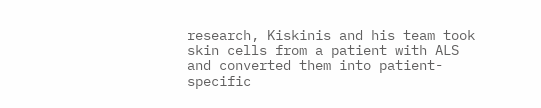research, Kiskinis and his team took skin cells from a patient with ALS and converted them into patient-specific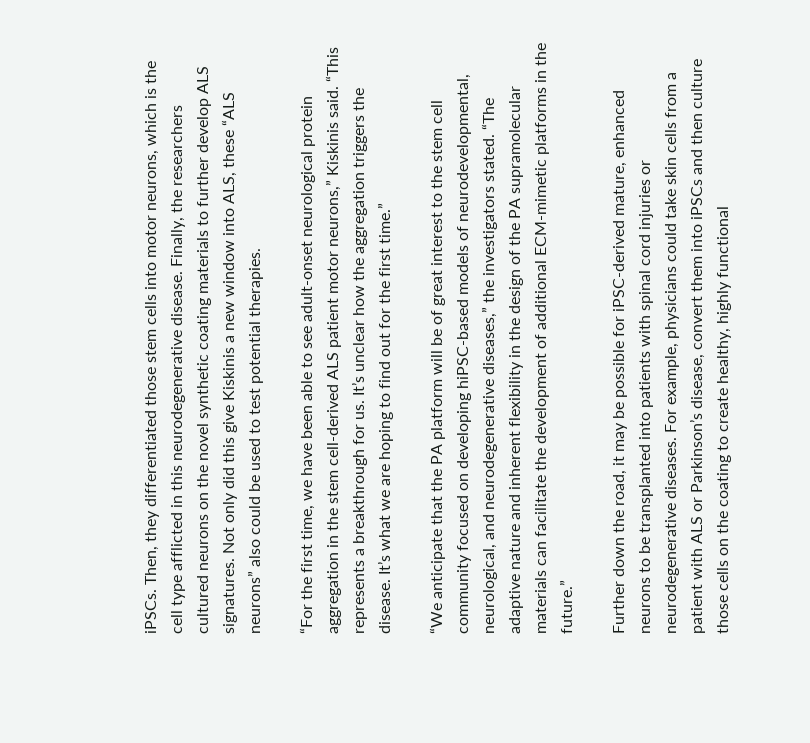iPSCs. Then, they differentiated those stem cells into motor neurons, which is the cell type afflicted in this neurodegenerative disease. Finally, the researchers cultured neurons on the novel synthetic coating materials to further develop ALS signatures. Not only did this give Kiskinis a new window into ALS, these “ALS neurons” also could be used to test potential therapies.

“For the first time, we have been able to see adult-onset neurological protein aggregation in the stem cell-derived ALS patient motor neurons,” Kiskinis said. “This represents a breakthrough for us. It’s unclear how the aggregation triggers the disease. It’s what we are hoping to find out for the first time.”

“We anticipate that the PA platform will be of great interest to the stem cell community focused on developing hiPSC-based models of neurodevelopmental, neurological, and neurodegenerative diseases,” the investigators stated. “The adaptive nature and inherent flexibility in the design of the PA supramolecular materials can facilitate the development of additional ECM-mimetic platforms in the future.”

Further down the road, it may be possible for iPSC-derived mature, enhanced neurons to be transplanted into patients with spinal cord injuries or neurodegenerative diseases. For example, physicians could take skin cells from a patient with ALS or Parkinson’s disease, convert them into iPSCs and then culture those cells on the coating to create healthy, highly functional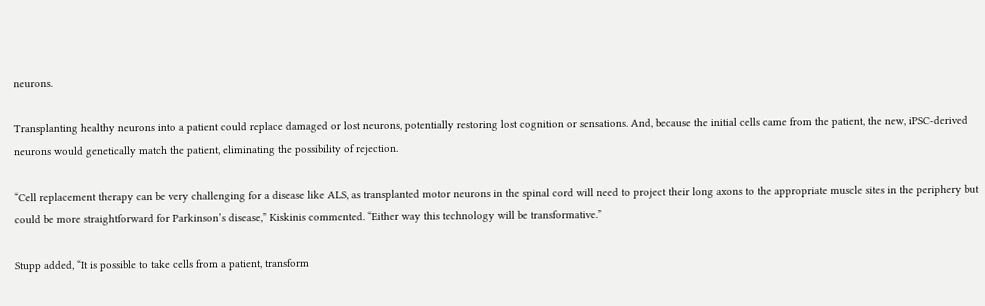neurons.

Transplanting healthy neurons into a patient could replace damaged or lost neurons, potentially restoring lost cognition or sensations. And, because the initial cells came from the patient, the new, iPSC-derived neurons would genetically match the patient, eliminating the possibility of rejection.

“Cell replacement therapy can be very challenging for a disease like ALS, as transplanted motor neurons in the spinal cord will need to project their long axons to the appropriate muscle sites in the periphery but could be more straightforward for Parkinson’s disease,” Kiskinis commented. “Either way this technology will be transformative.”

Stupp added, “It is possible to take cells from a patient, transform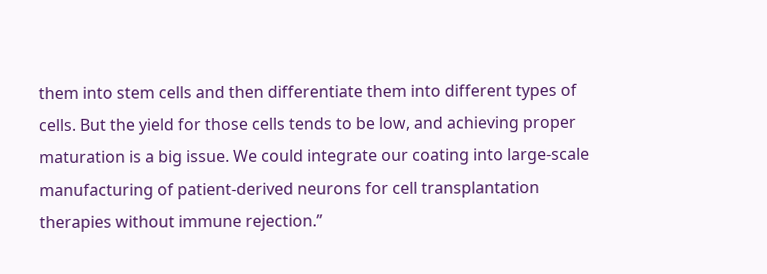them into stem cells and then differentiate them into different types of cells. But the yield for those cells tends to be low, and achieving proper maturation is a big issue. We could integrate our coating into large-scale manufacturing of patient-derived neurons for cell transplantation therapies without immune rejection.”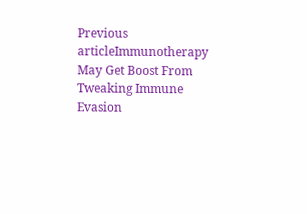Previous articleImmunotherapy May Get Boost From Tweaking Immune Evasion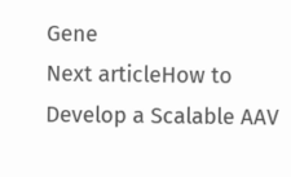Gene
Next articleHow to Develop a Scalable AAV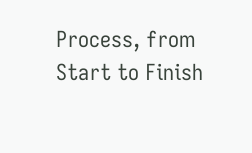Process, from Start to Finish